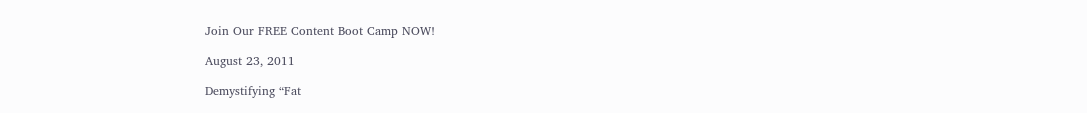Join Our FREE Content Boot Camp NOW!

August 23, 2011

Demystifying “Fat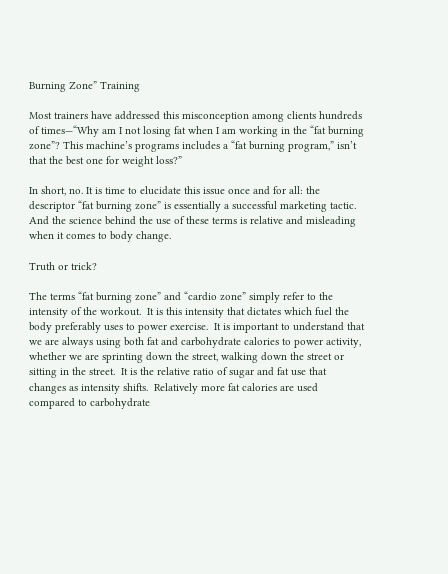Burning Zone” Training

Most trainers have addressed this misconception among clients hundreds of times—“Why am I not losing fat when I am working in the “fat burning zone”? This machine’s programs includes a “fat burning program,” isn’t that the best one for weight loss?”

In short, no. It is time to elucidate this issue once and for all: the descriptor “fat burning zone” is essentially a successful marketing tactic. And the science behind the use of these terms is relative and misleading when it comes to body change.

Truth or trick?

The terms “fat burning zone” and “cardio zone” simply refer to the intensity of the workout.  It is this intensity that dictates which fuel the body preferably uses to power exercise.  It is important to understand that we are always using both fat and carbohydrate calories to power activity, whether we are sprinting down the street, walking down the street or sitting in the street.  It is the relative ratio of sugar and fat use that changes as intensity shifts.  Relatively more fat calories are used compared to carbohydrate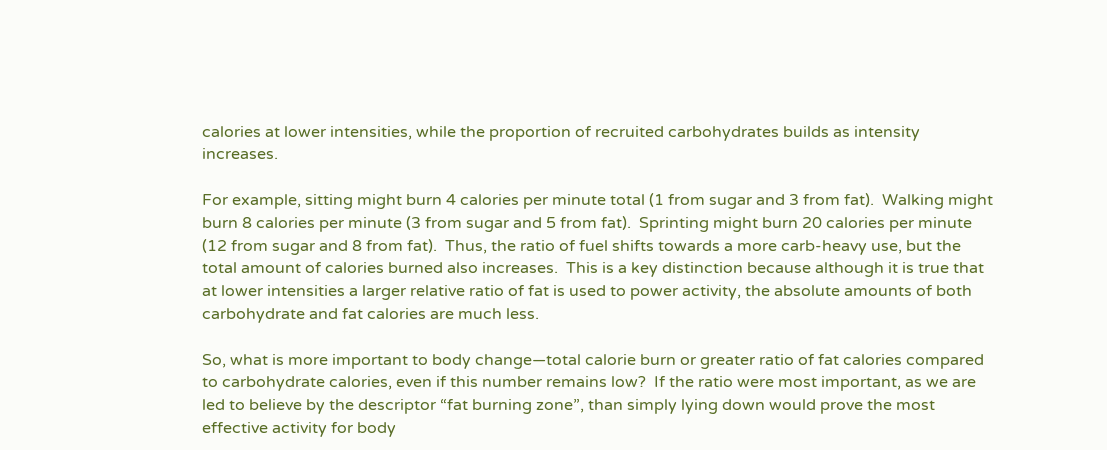calories at lower intensities, while the proportion of recruited carbohydrates builds as intensity increases.

For example, sitting might burn 4 calories per minute total (1 from sugar and 3 from fat).  Walking might burn 8 calories per minute (3 from sugar and 5 from fat).  Sprinting might burn 20 calories per minute (12 from sugar and 8 from fat).  Thus, the ratio of fuel shifts towards a more carb-heavy use, but the total amount of calories burned also increases.  This is a key distinction because although it is true that at lower intensities a larger relative ratio of fat is used to power activity, the absolute amounts of both carbohydrate and fat calories are much less.

So, what is more important to body change—total calorie burn or greater ratio of fat calories compared to carbohydrate calories, even if this number remains low?  If the ratio were most important, as we are led to believe by the descriptor “fat burning zone”, than simply lying down would prove the most effective activity for body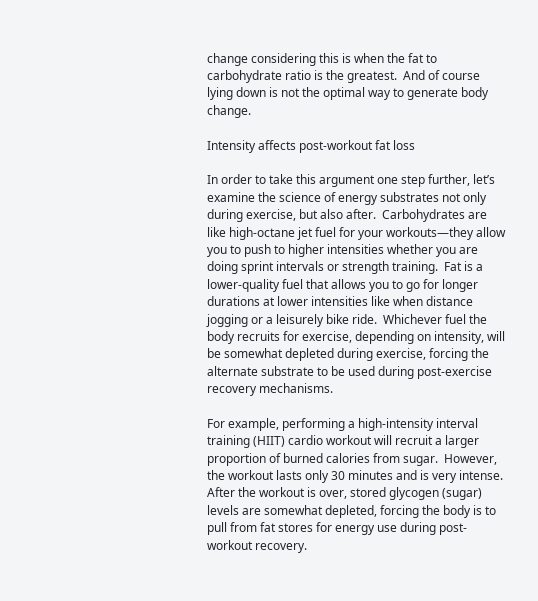change considering this is when the fat to carbohydrate ratio is the greatest.  And of course lying down is not the optimal way to generate body change.

Intensity affects post-workout fat loss

In order to take this argument one step further, let’s examine the science of energy substrates not only during exercise, but also after.  Carbohydrates are like high-octane jet fuel for your workouts—they allow you to push to higher intensities whether you are doing sprint intervals or strength training.  Fat is a lower-quality fuel that allows you to go for longer durations at lower intensities like when distance jogging or a leisurely bike ride.  Whichever fuel the body recruits for exercise, depending on intensity, will be somewhat depleted during exercise, forcing the alternate substrate to be used during post-exercise recovery mechanisms.

For example, performing a high-intensity interval training (HIIT) cardio workout will recruit a larger proportion of burned calories from sugar.  However, the workout lasts only 30 minutes and is very intense.  After the workout is over, stored glycogen (sugar) levels are somewhat depleted, forcing the body is to pull from fat stores for energy use during post-workout recovery.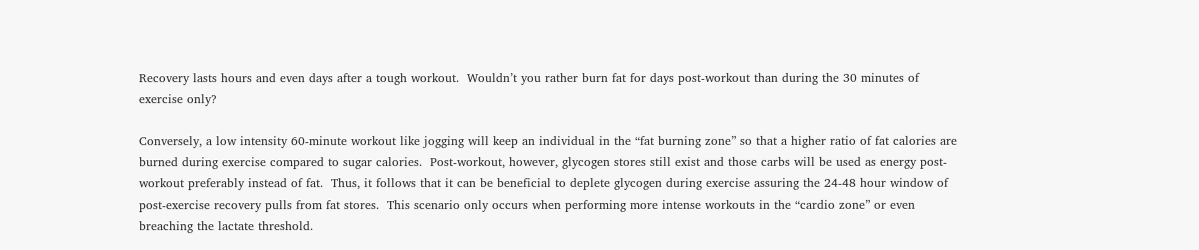Recovery lasts hours and even days after a tough workout.  Wouldn’t you rather burn fat for days post-workout than during the 30 minutes of exercise only?

Conversely, a low intensity 60-minute workout like jogging will keep an individual in the “fat burning zone” so that a higher ratio of fat calories are burned during exercise compared to sugar calories.  Post-workout, however, glycogen stores still exist and those carbs will be used as energy post-workout preferably instead of fat.  Thus, it follows that it can be beneficial to deplete glycogen during exercise assuring the 24-48 hour window of post-exercise recovery pulls from fat stores.  This scenario only occurs when performing more intense workouts in the “cardio zone” or even breaching the lactate threshold.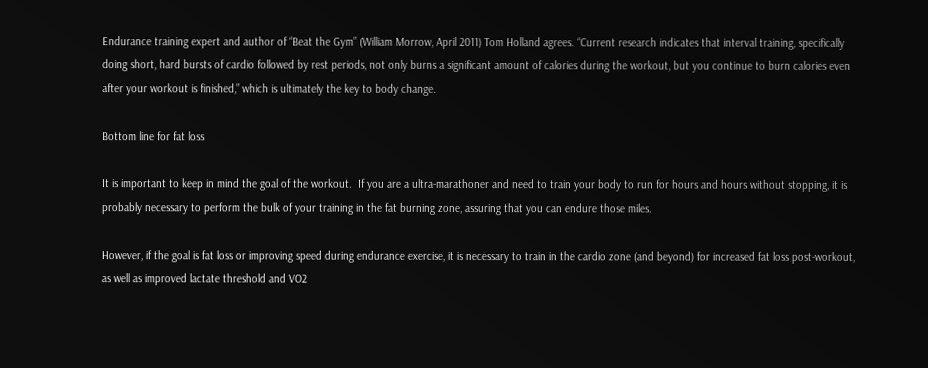Endurance training expert and author of “Beat the Gym” (William Morrow, April 2011) Tom Holland agrees. “Current research indicates that interval training, specifically doing short, hard bursts of cardio followed by rest periods, not only burns a significant amount of calories during the workout, but you continue to burn calories even after your workout is finished,” which is ultimately the key to body change.

Bottom line for fat loss

It is important to keep in mind the goal of the workout.  If you are a ultra-marathoner and need to train your body to run for hours and hours without stopping, it is probably necessary to perform the bulk of your training in the fat burning zone, assuring that you can endure those miles.

However, if the goal is fat loss or improving speed during endurance exercise, it is necessary to train in the cardio zone (and beyond) for increased fat loss post-workout, as well as improved lactate threshold and VO2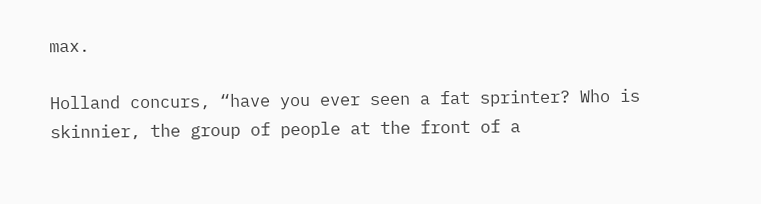max.

Holland concurs, “have you ever seen a fat sprinter? Who is skinnier, the group of people at the front of a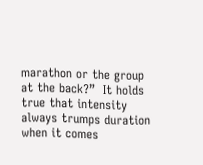marathon or the group at the back?”  It holds true that intensity always trumps duration when it comes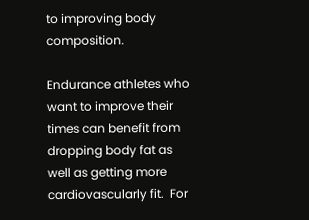to improving body composition.

Endurance athletes who want to improve their times can benefit from dropping body fat as well as getting more cardiovascularly fit.  For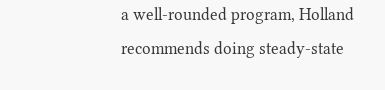a well-rounded program, Holland recommends doing steady-state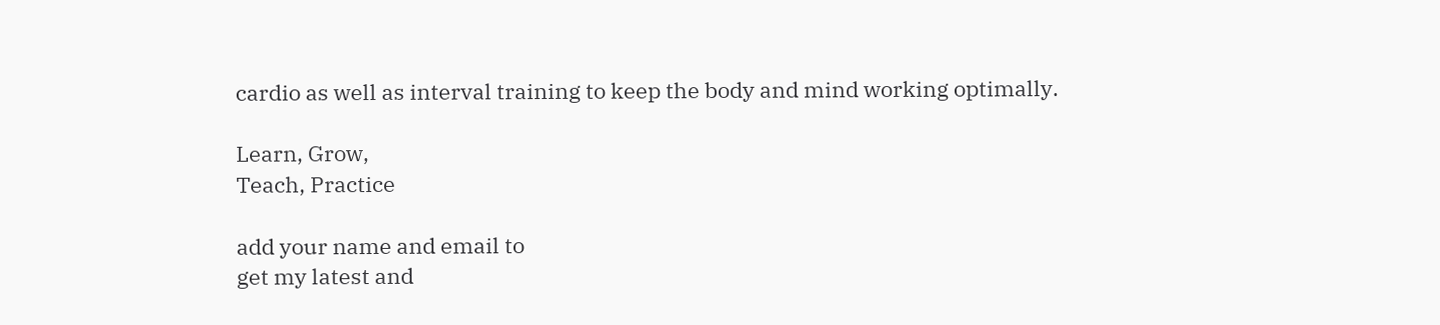cardio as well as interval training to keep the body and mind working optimally.

Learn, Grow,
Teach, Practice

add your name and email to
get my latest and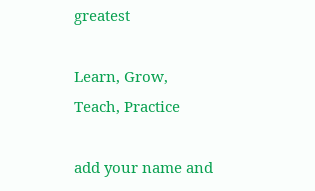greatest

Learn, Grow,
Teach, Practice

add your name and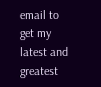email to
get my latest and greatest